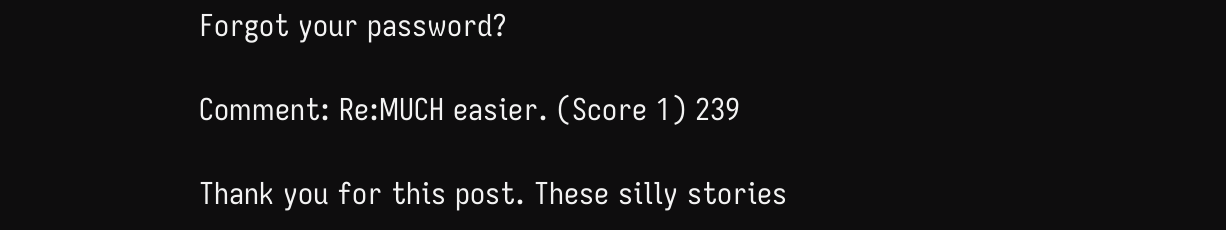Forgot your password?

Comment: Re:MUCH easier. (Score 1) 239

Thank you for this post. These silly stories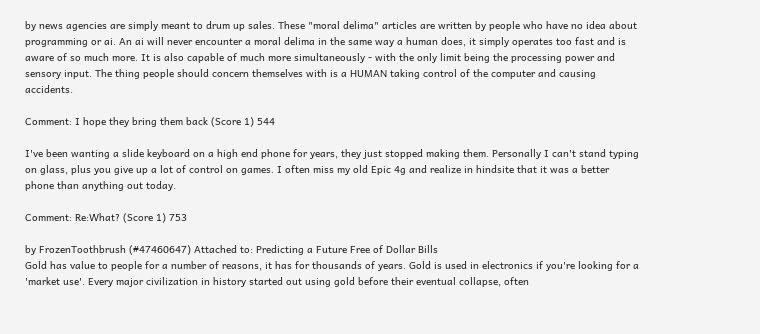by news agencies are simply meant to drum up sales. These "moral delima" articles are written by people who have no idea about programming or ai. An ai will never encounter a moral delima in the same way a human does, it simply operates too fast and is aware of so much more. It is also capable of much more simultaneously - with the only limit being the processing power and sensory input. The thing people should concern themselves with is a HUMAN taking control of the computer and causing accidents.

Comment: I hope they bring them back (Score 1) 544

I've been wanting a slide keyboard on a high end phone for years, they just stopped making them. Personally I can't stand typing on glass, plus you give up a lot of control on games. I often miss my old Epic 4g and realize in hindsite that it was a better phone than anything out today.

Comment: Re:What? (Score 1) 753

by FrozenToothbrush (#47460647) Attached to: Predicting a Future Free of Dollar Bills
Gold has value to people for a number of reasons, it has for thousands of years. Gold is used in electronics if you're looking for a 'market use'. Every major civilization in history started out using gold before their eventual collapse, often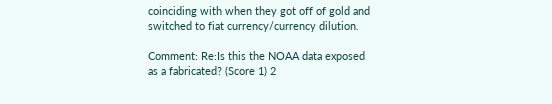coinciding with when they got off of gold and switched to fiat currency/currency dilution.

Comment: Re:Is this the NOAA data exposed as a fabricated? (Score 1) 2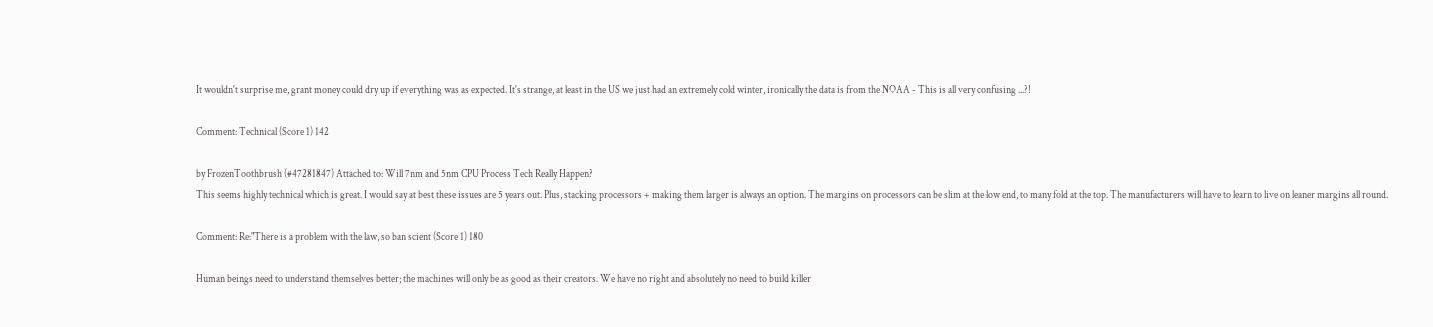It wouldn't surprise me, grant money could dry up if everything was as expected. It's strange, at least in the US we just had an extremely cold winter, ironically the data is from the NOAA - This is all very confusing ...?!

Comment: Technical (Score 1) 142

by FrozenToothbrush (#47281847) Attached to: Will 7nm and 5nm CPU Process Tech Really Happen?
This seems highly technical which is great. I would say at best these issues are 5 years out. Plus, stacking processors + making them larger is always an option. The margins on processors can be slim at the low end, to many fold at the top. The manufacturers will have to learn to live on leaner margins all round.

Comment: Re:"There is a problem with the law, so ban scient (Score 1) 180

Human beings need to understand themselves better; the machines will only be as good as their creators. We have no right and absolutely no need to build killer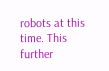robots at this time. This further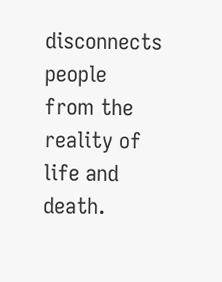disconnects people from the reality of life and death.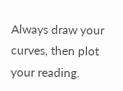Always draw your curves, then plot your reading.